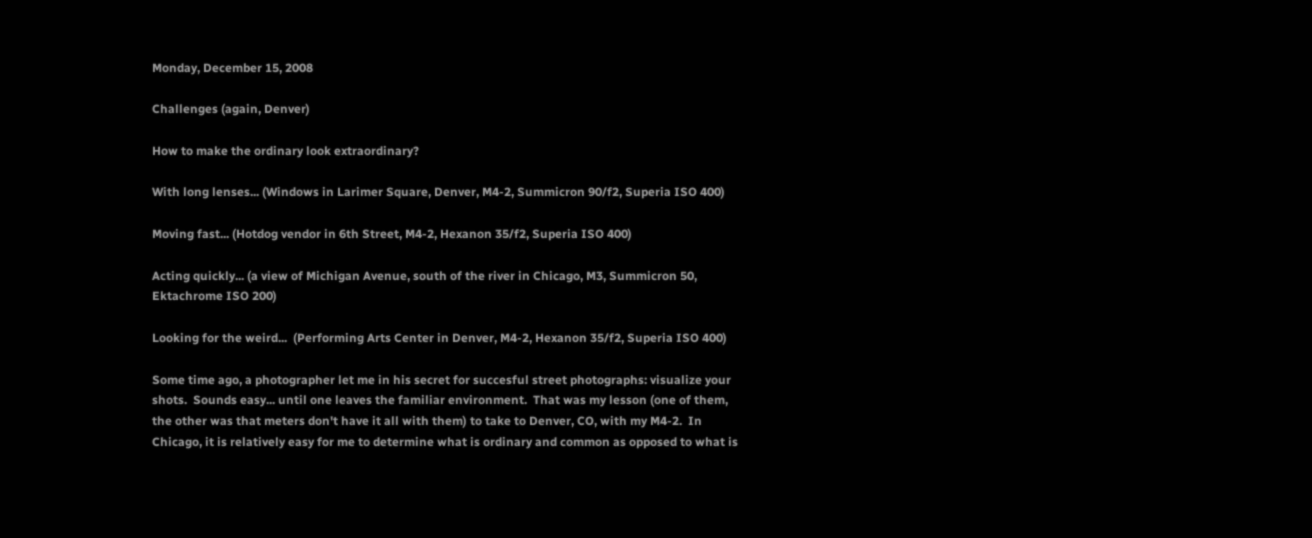Monday, December 15, 2008

Challenges (again, Denver)

How to make the ordinary look extraordinary?

With long lenses... (Windows in Larimer Square, Denver, M4-2, Summicron 90/f2, Superia ISO 400)

Moving fast... (Hotdog vendor in 6th Street, M4-2, Hexanon 35/f2, Superia ISO 400)

Acting quickly... (a view of Michigan Avenue, south of the river in Chicago, M3, Summicron 50, Ektachrome ISO 200)

Looking for the weird...  (Performing Arts Center in Denver, M4-2, Hexanon 35/f2, Superia ISO 400)

Some time ago, a photographer let me in his secret for succesful street photographs: visualize your shots.  Sounds easy... until one leaves the familiar environment.  That was my lesson (one of them, the other was that meters don't have it all with them) to take to Denver, CO, with my M4-2.  In Chicago, it is relatively easy for me to determine what is ordinary and common as opposed to what is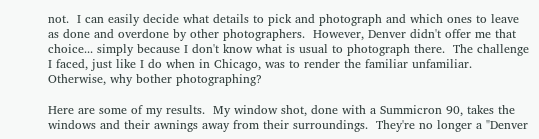not.  I can easily decide what details to pick and photograph and which ones to leave as done and overdone by other photographers.  However, Denver didn't offer me that choice... simply because I don't know what is usual to photograph there.  The challenge I faced, just like I do when in Chicago, was to render the familiar unfamiliar.  Otherwise, why bother photographing?

Here are some of my results.  My window shot, done with a Summicron 90, takes the windows and their awnings away from their surroundings.  They're no longer a "Denver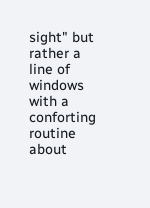sight" but rather a line of windows with a conforting routine about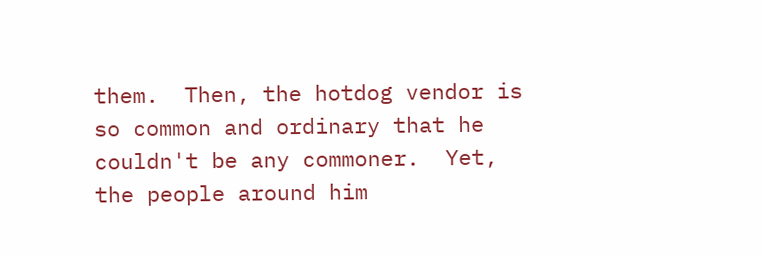them.  Then, the hotdog vendor is so common and ordinary that he couldn't be any commoner.  Yet, the people around him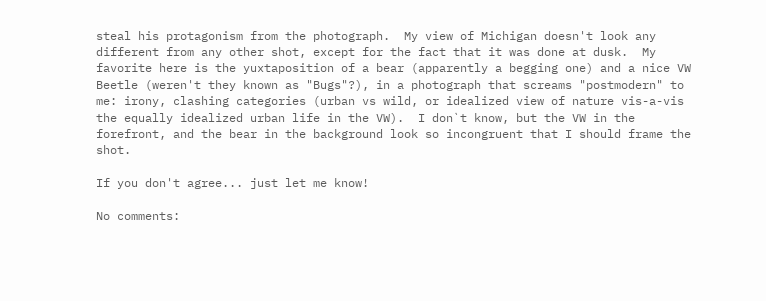steal his protagonism from the photograph.  My view of Michigan doesn't look any different from any other shot, except for the fact that it was done at dusk.  My favorite here is the yuxtaposition of a bear (apparently a begging one) and a nice VW Beetle (weren't they known as "Bugs"?), in a photograph that screams "postmodern" to me: irony, clashing categories (urban vs wild, or idealized view of nature vis-a-vis the equally idealized urban life in the VW).  I don`t know, but the VW in the forefront, and the bear in the background look so incongruent that I should frame the shot.

If you don't agree... just let me know!

No comments: